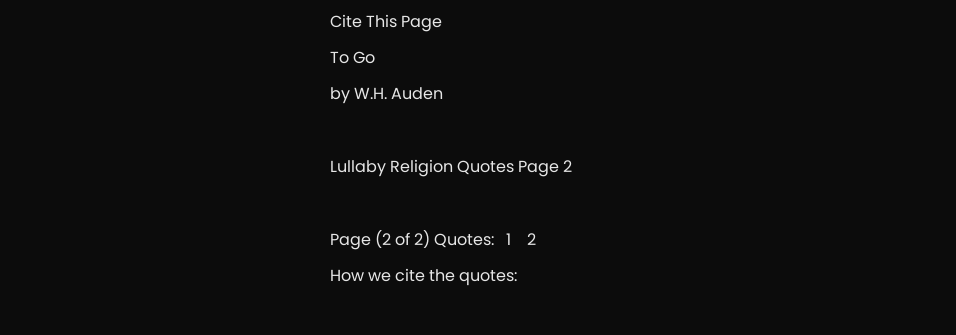Cite This Page
To Go
by W.H. Auden

Lullaby Religion Quotes Page 2

Page (2 of 2) Quotes:   1    2
How we cite the quotes: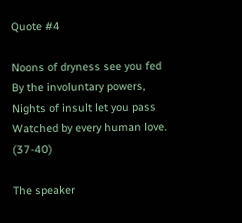Quote #4

Noons of dryness see you fed
By the involuntary powers,
Nights of insult let you pass
Watched by every human love. (37-40)

The speaker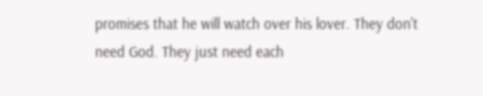promises that he will watch over his lover. They don't need God. They just need each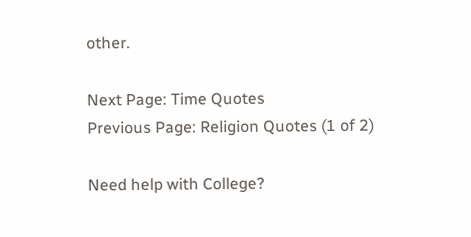other.

Next Page: Time Quotes
Previous Page: Religion Quotes (1 of 2)

Need help with College?